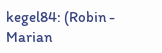kegel84: (Robin - Marian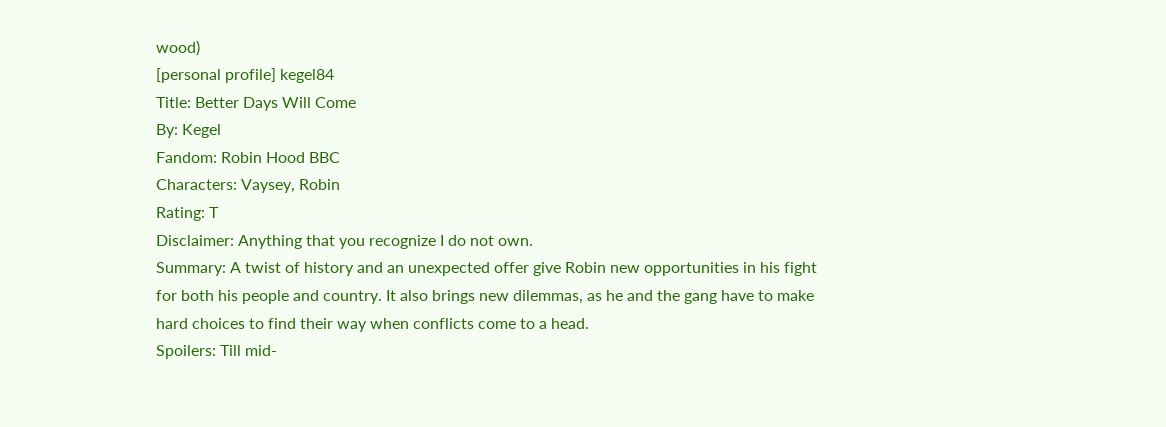wood)
[personal profile] kegel84
Title: Better Days Will Come
By: Kegel
Fandom: Robin Hood BBC
Characters: Vaysey, Robin
Rating: T
Disclaimer: Anything that you recognize I do not own.
Summary: A twist of history and an unexpected offer give Robin new opportunities in his fight for both his people and country. It also brings new dilemmas, as he and the gang have to make hard choices to find their way when conflicts come to a head.
Spoilers: Till mid-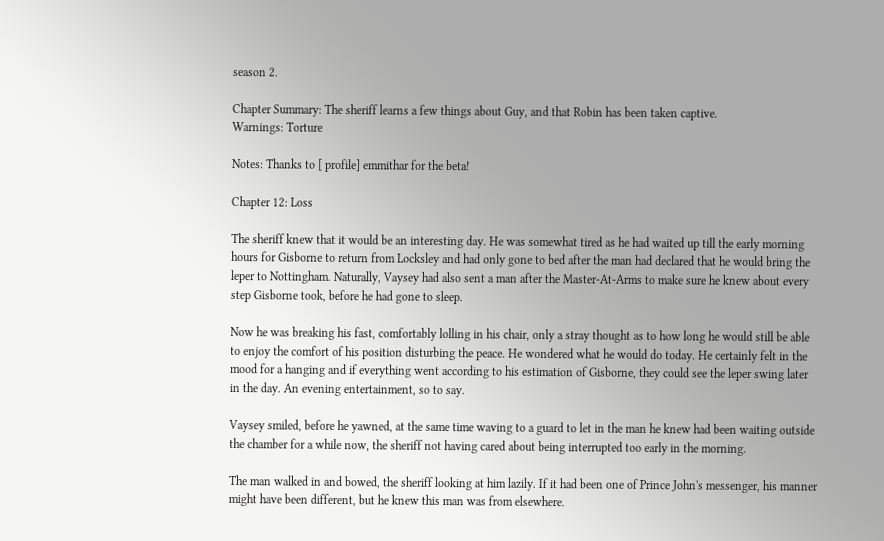season 2.

Chapter Summary: The sheriff learns a few things about Guy, and that Robin has been taken captive.
Warnings: Torture

Notes: Thanks to [ profile] emmithar for the beta!

Chapter 12: Loss

The sheriff knew that it would be an interesting day. He was somewhat tired as he had waited up till the early morning hours for Gisborne to return from Locksley and had only gone to bed after the man had declared that he would bring the leper to Nottingham. Naturally, Vaysey had also sent a man after the Master-At-Arms to make sure he knew about every step Gisborne took, before he had gone to sleep.

Now he was breaking his fast, comfortably lolling in his chair, only a stray thought as to how long he would still be able to enjoy the comfort of his position disturbing the peace. He wondered what he would do today. He certainly felt in the mood for a hanging and if everything went according to his estimation of Gisborne, they could see the leper swing later in the day. An evening entertainment, so to say.

Vaysey smiled, before he yawned, at the same time waving to a guard to let in the man he knew had been waiting outside the chamber for a while now, the sheriff not having cared about being interrupted too early in the morning.

The man walked in and bowed, the sheriff looking at him lazily. If it had been one of Prince John's messenger, his manner might have been different, but he knew this man was from elsewhere.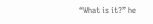“What is it?” he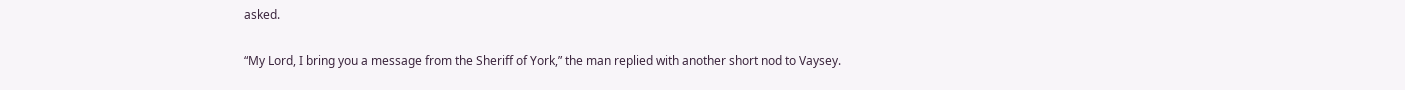asked.

“My Lord, I bring you a message from the Sheriff of York,” the man replied with another short nod to Vaysey.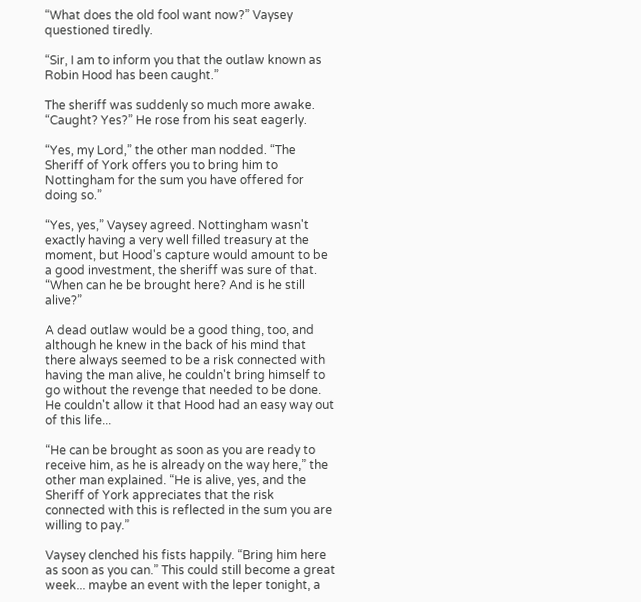“What does the old fool want now?” Vaysey questioned tiredly.

“Sir, I am to inform you that the outlaw known as Robin Hood has been caught.”

The sheriff was suddenly so much more awake. “Caught? Yes?” He rose from his seat eagerly.

“Yes, my Lord,” the other man nodded. “The Sheriff of York offers you to bring him to Nottingham for the sum you have offered for doing so.”

“Yes, yes,” Vaysey agreed. Nottingham wasn't exactly having a very well filled treasury at the moment, but Hood's capture would amount to be a good investment, the sheriff was sure of that. “When can he be brought here? And is he still alive?”

A dead outlaw would be a good thing, too, and although he knew in the back of his mind that there always seemed to be a risk connected with having the man alive, he couldn't bring himself to go without the revenge that needed to be done. He couldn't allow it that Hood had an easy way out of this life...

“He can be brought as soon as you are ready to receive him, as he is already on the way here,” the other man explained. “He is alive, yes, and the Sheriff of York appreciates that the risk connected with this is reflected in the sum you are willing to pay.”

Vaysey clenched his fists happily. “Bring him here as soon as you can.” This could still become a great week... maybe an event with the leper tonight, a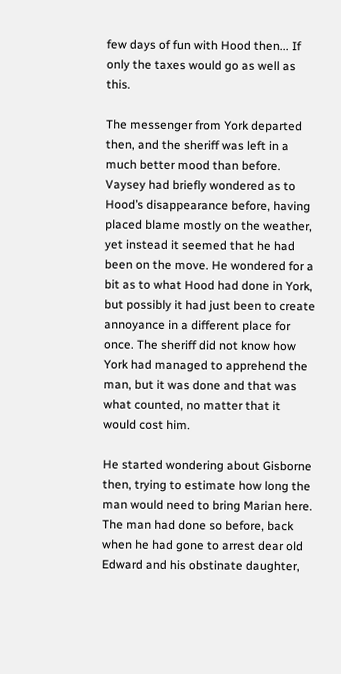few days of fun with Hood then... If only the taxes would go as well as this.

The messenger from York departed then, and the sheriff was left in a much better mood than before. Vaysey had briefly wondered as to Hood’s disappearance before, having placed blame mostly on the weather, yet instead it seemed that he had been on the move. He wondered for a bit as to what Hood had done in York, but possibly it had just been to create annoyance in a different place for once. The sheriff did not know how York had managed to apprehend the man, but it was done and that was what counted, no matter that it would cost him.

He started wondering about Gisborne then, trying to estimate how long the man would need to bring Marian here. The man had done so before, back when he had gone to arrest dear old Edward and his obstinate daughter,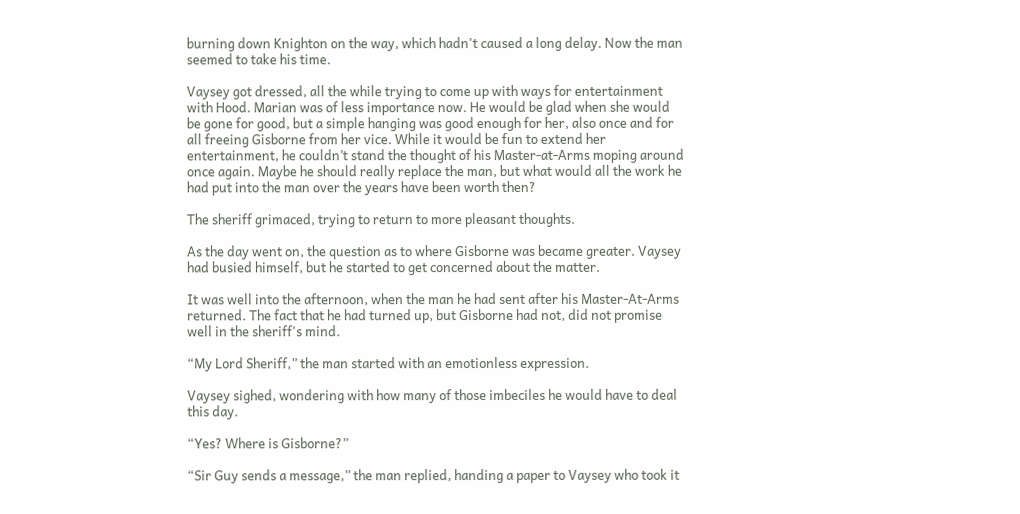burning down Knighton on the way, which hadn't caused a long delay. Now the man seemed to take his time.

Vaysey got dressed, all the while trying to come up with ways for entertainment with Hood. Marian was of less importance now. He would be glad when she would be gone for good, but a simple hanging was good enough for her, also once and for all freeing Gisborne from her vice. While it would be fun to extend her entertainment, he couldn’t stand the thought of his Master-at-Arms moping around once again. Maybe he should really replace the man, but what would all the work he had put into the man over the years have been worth then?

The sheriff grimaced, trying to return to more pleasant thoughts.

As the day went on, the question as to where Gisborne was became greater. Vaysey had busied himself, but he started to get concerned about the matter.

It was well into the afternoon, when the man he had sent after his Master-At-Arms returned. The fact that he had turned up, but Gisborne had not, did not promise well in the sheriff's mind.

“My Lord Sheriff,” the man started with an emotionless expression.

Vaysey sighed, wondering with how many of those imbeciles he would have to deal this day.

“Yes? Where is Gisborne?”

“Sir Guy sends a message,” the man replied, handing a paper to Vaysey who took it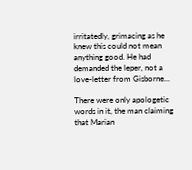irritatedly, grimacing as he knew this could not mean anything good. He had demanded the leper, not a love-letter from Gisborne...

There were only apologetic words in it, the man claiming that Marian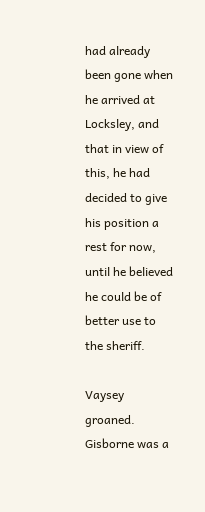had already been gone when he arrived at Locksley, and that in view of this, he had decided to give his position a rest for now, until he believed he could be of better use to the sheriff.

Vaysey groaned. Gisborne was a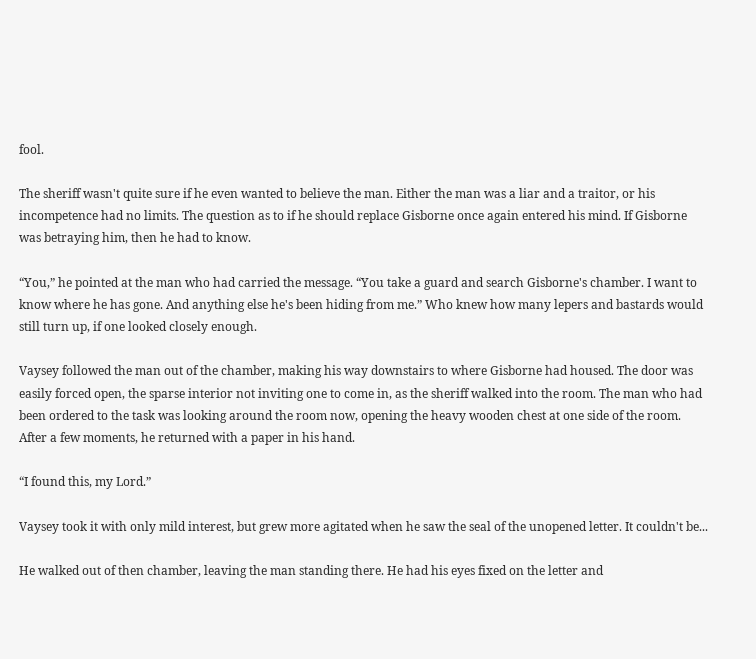fool.

The sheriff wasn't quite sure if he even wanted to believe the man. Either the man was a liar and a traitor, or his incompetence had no limits. The question as to if he should replace Gisborne once again entered his mind. If Gisborne was betraying him, then he had to know.

“You,” he pointed at the man who had carried the message. “You take a guard and search Gisborne's chamber. I want to know where he has gone. And anything else he's been hiding from me.” Who knew how many lepers and bastards would still turn up, if one looked closely enough.

Vaysey followed the man out of the chamber, making his way downstairs to where Gisborne had housed. The door was easily forced open, the sparse interior not inviting one to come in, as the sheriff walked into the room. The man who had been ordered to the task was looking around the room now, opening the heavy wooden chest at one side of the room. After a few moments, he returned with a paper in his hand.

“I found this, my Lord.”

Vaysey took it with only mild interest, but grew more agitated when he saw the seal of the unopened letter. It couldn't be...

He walked out of then chamber, leaving the man standing there. He had his eyes fixed on the letter and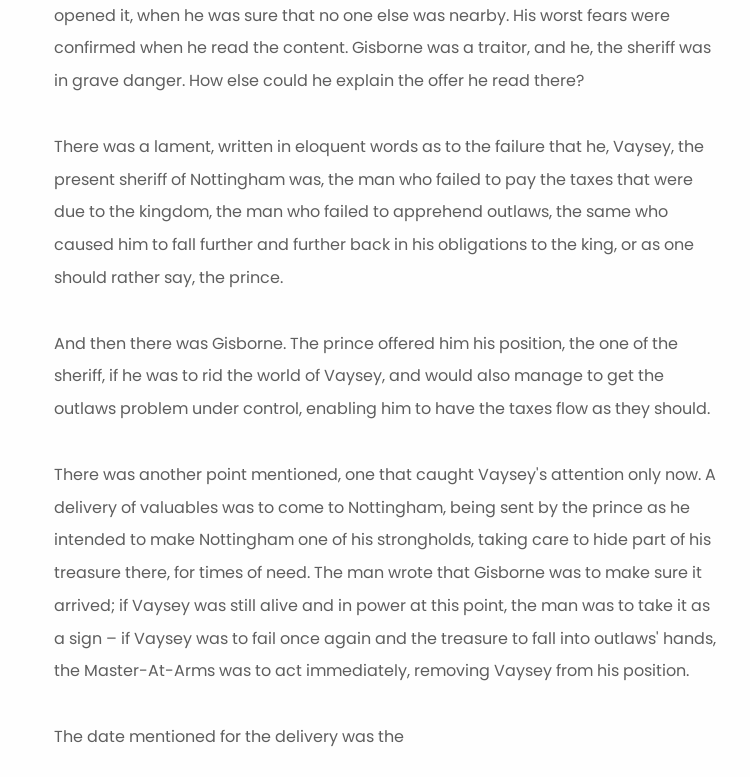opened it, when he was sure that no one else was nearby. His worst fears were confirmed when he read the content. Gisborne was a traitor, and he, the sheriff was in grave danger. How else could he explain the offer he read there?

There was a lament, written in eloquent words as to the failure that he, Vaysey, the present sheriff of Nottingham was, the man who failed to pay the taxes that were due to the kingdom, the man who failed to apprehend outlaws, the same who caused him to fall further and further back in his obligations to the king, or as one should rather say, the prince.

And then there was Gisborne. The prince offered him his position, the one of the sheriff, if he was to rid the world of Vaysey, and would also manage to get the outlaws problem under control, enabling him to have the taxes flow as they should.

There was another point mentioned, one that caught Vaysey's attention only now. A delivery of valuables was to come to Nottingham, being sent by the prince as he intended to make Nottingham one of his strongholds, taking care to hide part of his treasure there, for times of need. The man wrote that Gisborne was to make sure it arrived; if Vaysey was still alive and in power at this point, the man was to take it as a sign – if Vaysey was to fail once again and the treasure to fall into outlaws' hands, the Master-At-Arms was to act immediately, removing Vaysey from his position.

The date mentioned for the delivery was the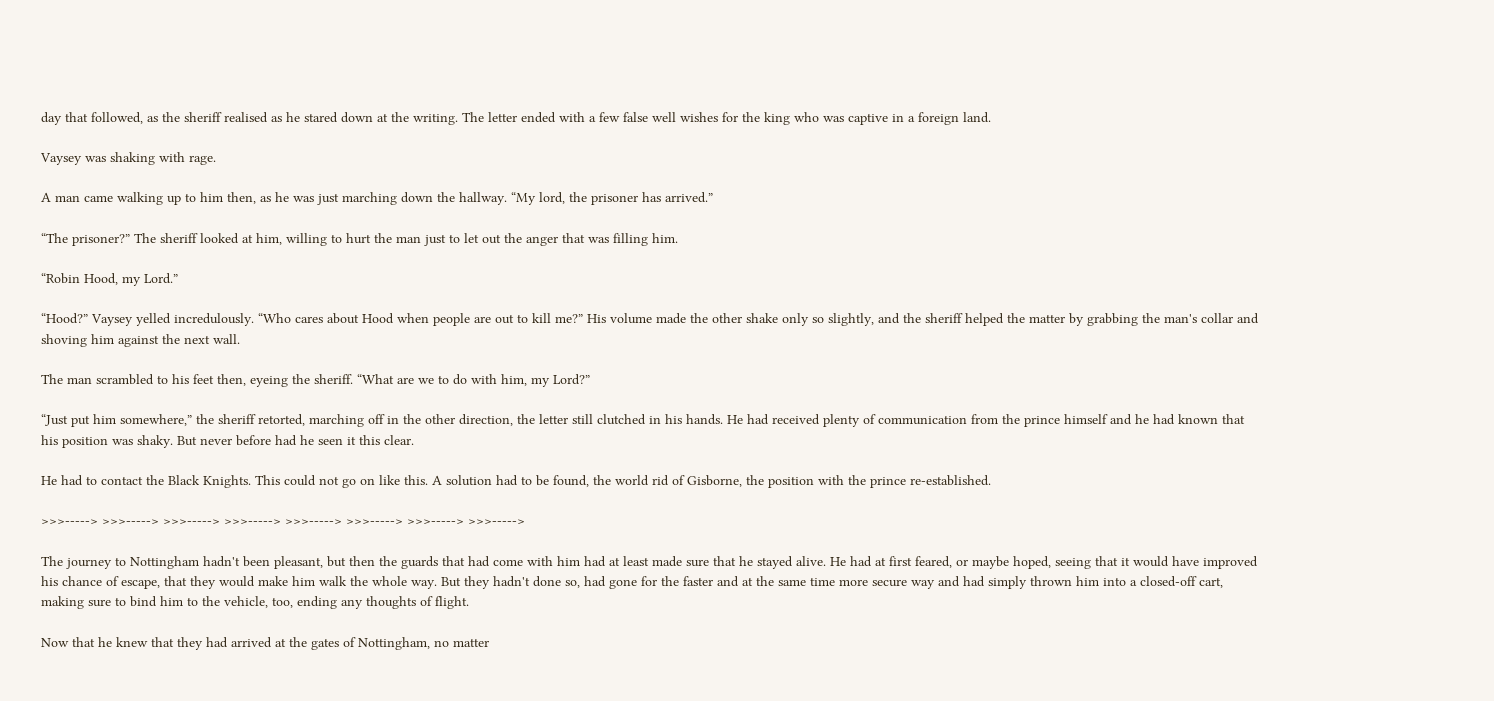day that followed, as the sheriff realised as he stared down at the writing. The letter ended with a few false well wishes for the king who was captive in a foreign land.

Vaysey was shaking with rage.

A man came walking up to him then, as he was just marching down the hallway. “My lord, the prisoner has arrived.”

“The prisoner?” The sheriff looked at him, willing to hurt the man just to let out the anger that was filling him.

“Robin Hood, my Lord.”

“Hood?” Vaysey yelled incredulously. “Who cares about Hood when people are out to kill me?” His volume made the other shake only so slightly, and the sheriff helped the matter by grabbing the man's collar and shoving him against the next wall.

The man scrambled to his feet then, eyeing the sheriff. “What are we to do with him, my Lord?”

“Just put him somewhere,” the sheriff retorted, marching off in the other direction, the letter still clutched in his hands. He had received plenty of communication from the prince himself and he had known that his position was shaky. But never before had he seen it this clear.

He had to contact the Black Knights. This could not go on like this. A solution had to be found, the world rid of Gisborne, the position with the prince re-established.

>>>-----> >>>-----> >>>-----> >>>-----> >>>-----> >>>-----> >>>-----> >>>----->

The journey to Nottingham hadn't been pleasant, but then the guards that had come with him had at least made sure that he stayed alive. He had at first feared, or maybe hoped, seeing that it would have improved his chance of escape, that they would make him walk the whole way. But they hadn't done so, had gone for the faster and at the same time more secure way and had simply thrown him into a closed-off cart, making sure to bind him to the vehicle, too, ending any thoughts of flight.

Now that he knew that they had arrived at the gates of Nottingham, no matter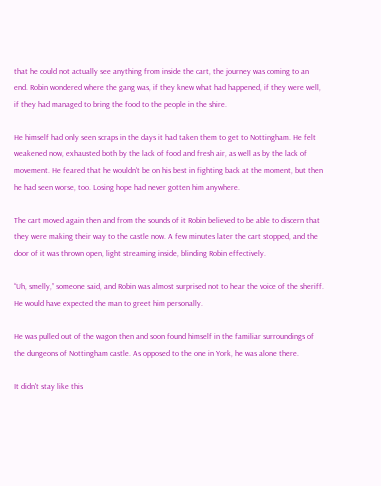that he could not actually see anything from inside the cart, the journey was coming to an end. Robin wondered where the gang was, if they knew what had happened, if they were well, if they had managed to bring the food to the people in the shire.

He himself had only seen scraps in the days it had taken them to get to Nottingham. He felt weakened now, exhausted both by the lack of food and fresh air, as well as by the lack of movement. He feared that he wouldn't be on his best in fighting back at the moment, but then he had seen worse, too. Losing hope had never gotten him anywhere.

The cart moved again then and from the sounds of it Robin believed to be able to discern that they were making their way to the castle now. A few minutes later the cart stopped, and the door of it was thrown open, light streaming inside, blinding Robin effectively.

“Uh, smelly,” someone said, and Robin was almost surprised not to hear the voice of the sheriff. He would have expected the man to greet him personally.

He was pulled out of the wagon then and soon found himself in the familiar surroundings of the dungeons of Nottingham castle. As opposed to the one in York, he was alone there.

It didn't stay like this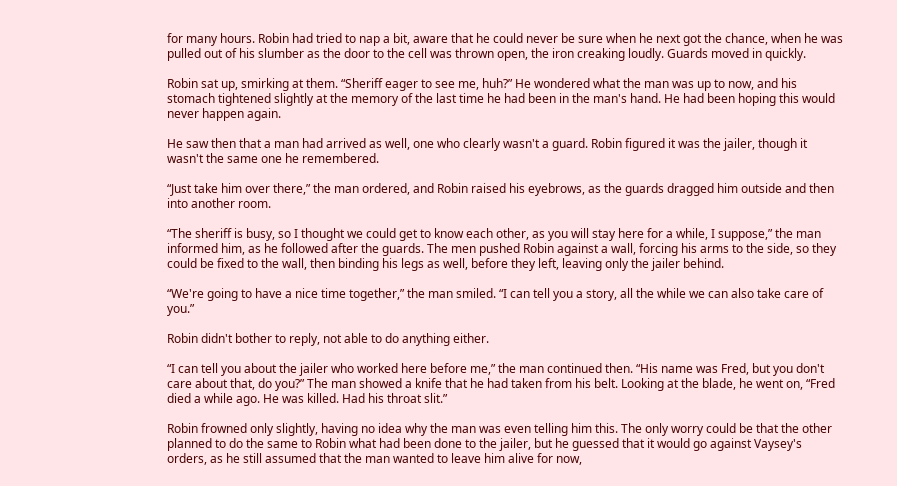for many hours. Robin had tried to nap a bit, aware that he could never be sure when he next got the chance, when he was pulled out of his slumber as the door to the cell was thrown open, the iron creaking loudly. Guards moved in quickly.

Robin sat up, smirking at them. “Sheriff eager to see me, huh?” He wondered what the man was up to now, and his stomach tightened slightly at the memory of the last time he had been in the man's hand. He had been hoping this would never happen again.

He saw then that a man had arrived as well, one who clearly wasn't a guard. Robin figured it was the jailer, though it wasn't the same one he remembered.

“Just take him over there,” the man ordered, and Robin raised his eyebrows, as the guards dragged him outside and then into another room.

“The sheriff is busy, so I thought we could get to know each other, as you will stay here for a while, I suppose,” the man informed him, as he followed after the guards. The men pushed Robin against a wall, forcing his arms to the side, so they could be fixed to the wall, then binding his legs as well, before they left, leaving only the jailer behind.

“We're going to have a nice time together,” the man smiled. “I can tell you a story, all the while we can also take care of you.”

Robin didn't bother to reply, not able to do anything either.

“I can tell you about the jailer who worked here before me,” the man continued then. “His name was Fred, but you don't care about that, do you?” The man showed a knife that he had taken from his belt. Looking at the blade, he went on, “Fred died a while ago. He was killed. Had his throat slit.”

Robin frowned only slightly, having no idea why the man was even telling him this. The only worry could be that the other planned to do the same to Robin what had been done to the jailer, but he guessed that it would go against Vaysey's orders, as he still assumed that the man wanted to leave him alive for now,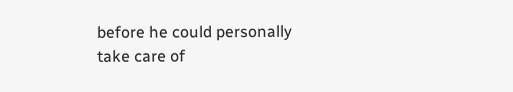before he could personally take care of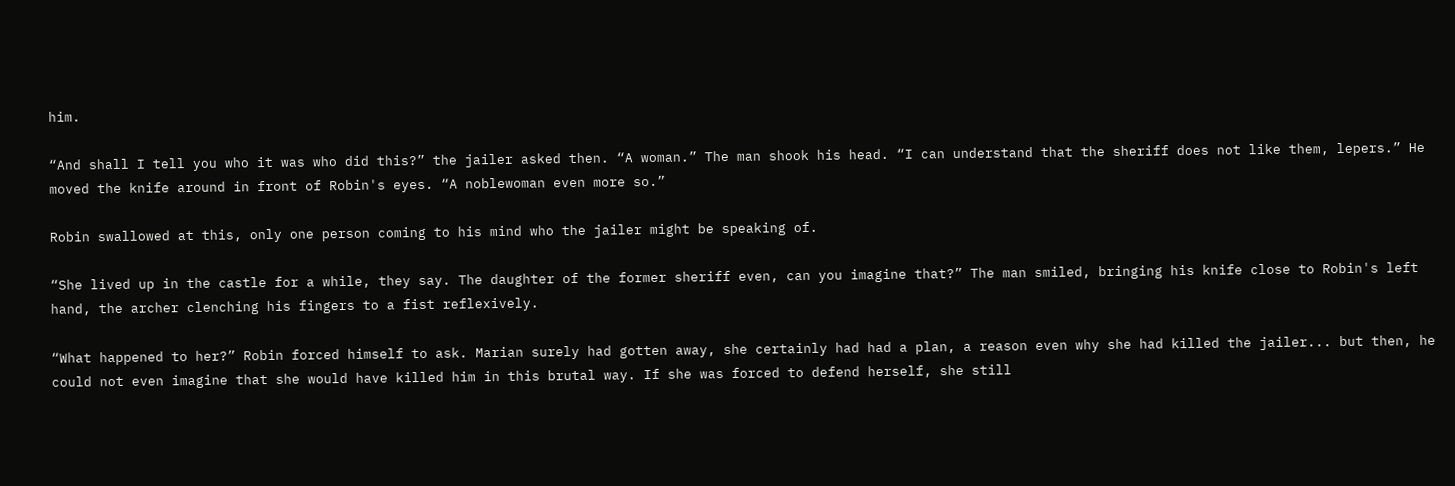him.

“And shall I tell you who it was who did this?” the jailer asked then. “A woman.” The man shook his head. “I can understand that the sheriff does not like them, lepers.” He moved the knife around in front of Robin's eyes. “A noblewoman even more so.”

Robin swallowed at this, only one person coming to his mind who the jailer might be speaking of.

“She lived up in the castle for a while, they say. The daughter of the former sheriff even, can you imagine that?” The man smiled, bringing his knife close to Robin's left hand, the archer clenching his fingers to a fist reflexively.

“What happened to her?” Robin forced himself to ask. Marian surely had gotten away, she certainly had had a plan, a reason even why she had killed the jailer... but then, he could not even imagine that she would have killed him in this brutal way. If she was forced to defend herself, she still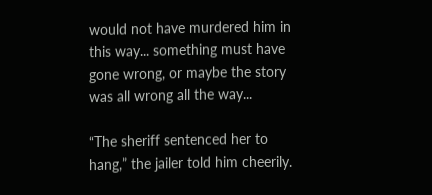would not have murdered him in this way... something must have gone wrong, or maybe the story was all wrong all the way...

“The sheriff sentenced her to hang,” the jailer told him cheerily.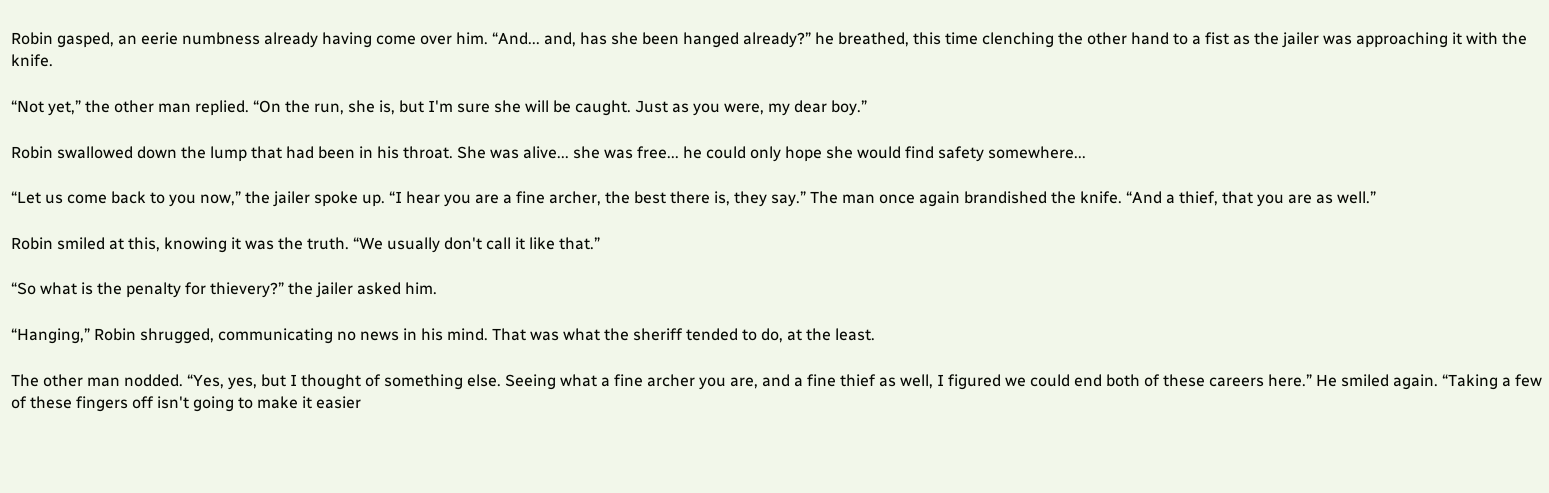Robin gasped, an eerie numbness already having come over him. “And... and, has she been hanged already?” he breathed, this time clenching the other hand to a fist as the jailer was approaching it with the knife.

“Not yet,” the other man replied. “On the run, she is, but I'm sure she will be caught. Just as you were, my dear boy.”

Robin swallowed down the lump that had been in his throat. She was alive... she was free... he could only hope she would find safety somewhere...

“Let us come back to you now,” the jailer spoke up. “I hear you are a fine archer, the best there is, they say.” The man once again brandished the knife. “And a thief, that you are as well.”

Robin smiled at this, knowing it was the truth. “We usually don't call it like that.”

“So what is the penalty for thievery?” the jailer asked him.

“Hanging,” Robin shrugged, communicating no news in his mind. That was what the sheriff tended to do, at the least.

The other man nodded. “Yes, yes, but I thought of something else. Seeing what a fine archer you are, and a fine thief as well, I figured we could end both of these careers here.” He smiled again. “Taking a few of these fingers off isn't going to make it easier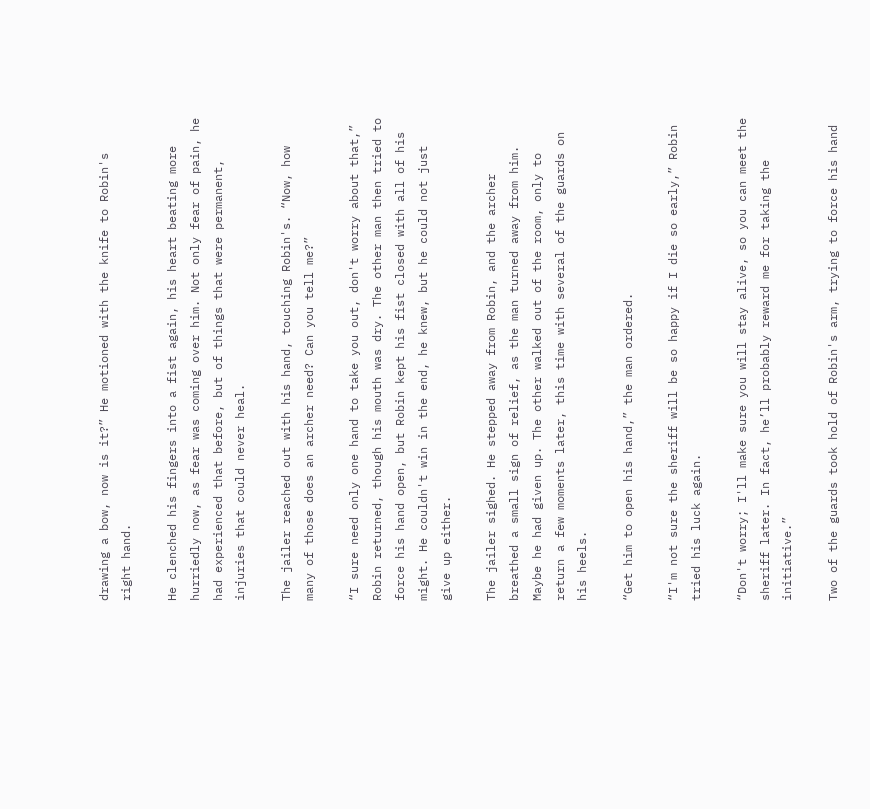drawing a bow, now is it?” He motioned with the knife to Robin's right hand.

He clenched his fingers into a fist again, his heart beating more hurriedly now, as fear was coming over him. Not only fear of pain, he had experienced that before, but of things that were permanent, injuries that could never heal.

The jailer reached out with his hand, touching Robin's. “Now, how many of those does an archer need? Can you tell me?”

“I sure need only one hand to take you out, don't worry about that,” Robin returned, though his mouth was dry. The other man then tried to force his hand open, but Robin kept his fist closed with all of his might. He couldn't win in the end, he knew, but he could not just give up either.

The jailer sighed. He stepped away from Robin, and the archer breathed a small sign of relief, as the man turned away from him. Maybe he had given up. The other walked out of the room, only to return a few moments later, this time with several of the guards on his heels.

“Get him to open his hand,” the man ordered.

“I'm not sure the sheriff will be so happy if I die so early,” Robin tried his luck again.

“Don't worry; I'll make sure you will stay alive, so you can meet the sheriff later. In fact, he’ll probably reward me for taking the initiative.”

Two of the guards took hold of Robin's arm, trying to force his hand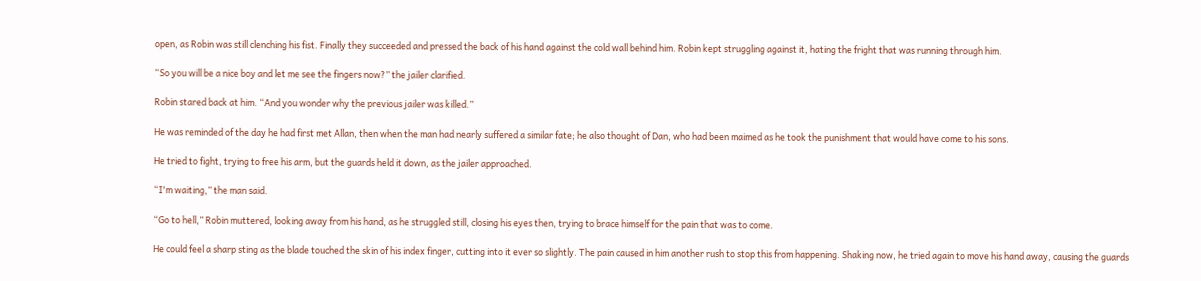open, as Robin was still clenching his fist. Finally they succeeded and pressed the back of his hand against the cold wall behind him. Robin kept struggling against it, hating the fright that was running through him.

“So you will be a nice boy and let me see the fingers now?” the jailer clarified.

Robin stared back at him. “And you wonder why the previous jailer was killed.”

He was reminded of the day he had first met Allan, then when the man had nearly suffered a similar fate; he also thought of Dan, who had been maimed as he took the punishment that would have come to his sons.

He tried to fight, trying to free his arm, but the guards held it down, as the jailer approached.

“I'm waiting,” the man said.

“Go to hell,” Robin muttered, looking away from his hand, as he struggled still, closing his eyes then, trying to brace himself for the pain that was to come.

He could feel a sharp sting as the blade touched the skin of his index finger, cutting into it ever so slightly. The pain caused in him another rush to stop this from happening. Shaking now, he tried again to move his hand away, causing the guards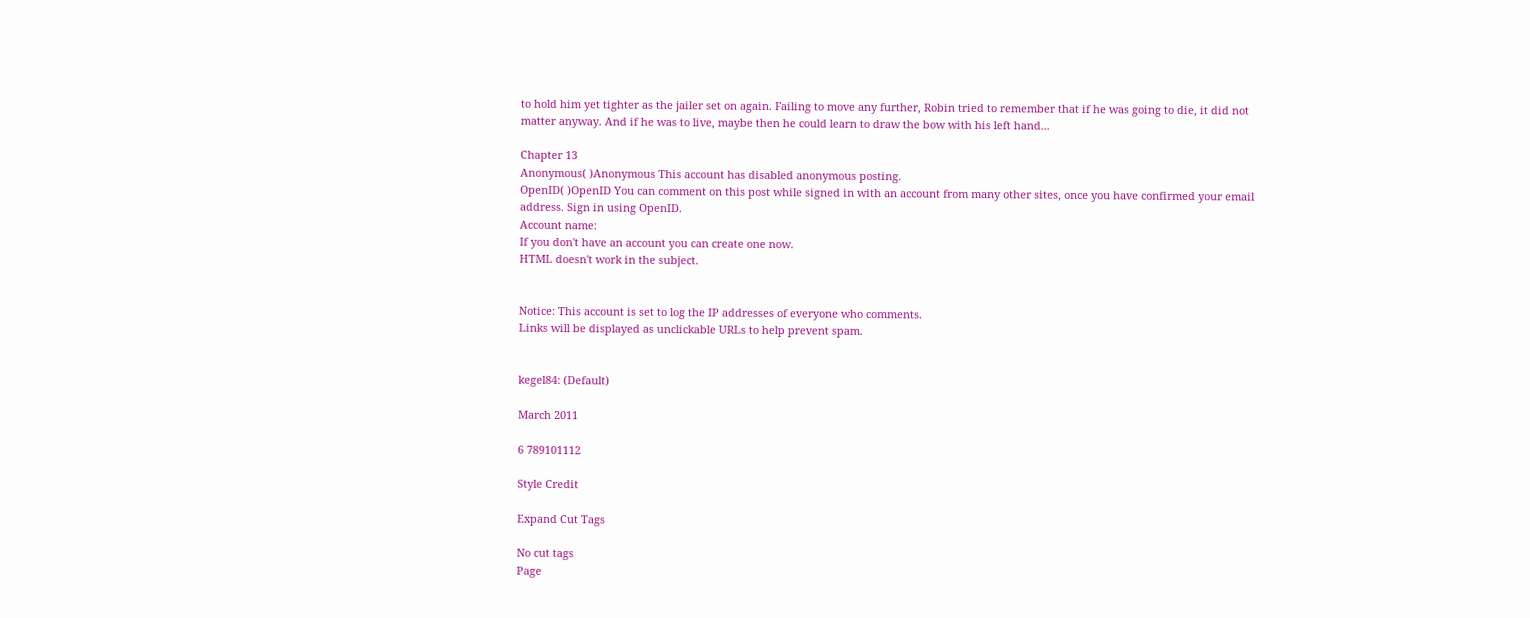to hold him yet tighter as the jailer set on again. Failing to move any further, Robin tried to remember that if he was going to die, it did not matter anyway. And if he was to live, maybe then he could learn to draw the bow with his left hand...

Chapter 13
Anonymous( )Anonymous This account has disabled anonymous posting.
OpenID( )OpenID You can comment on this post while signed in with an account from many other sites, once you have confirmed your email address. Sign in using OpenID.
Account name:
If you don't have an account you can create one now.
HTML doesn't work in the subject.


Notice: This account is set to log the IP addresses of everyone who comments.
Links will be displayed as unclickable URLs to help prevent spam.


kegel84: (Default)

March 2011

6 789101112

Style Credit

Expand Cut Tags

No cut tags
Page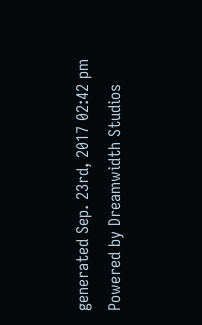generated Sep. 23rd, 2017 02:42 pm
Powered by Dreamwidth Studios